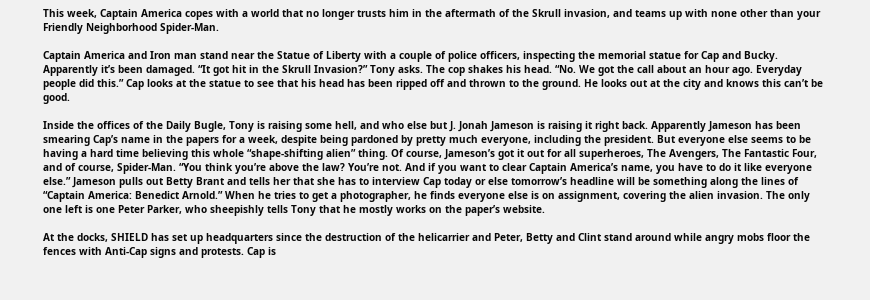This week, Captain America copes with a world that no longer trusts him in the aftermath of the Skrull invasion, and teams up with none other than your Friendly Neighborhood Spider-Man.

Captain America and Iron man stand near the Statue of Liberty with a couple of police officers, inspecting the memorial statue for Cap and Bucky. Apparently it’s been damaged. “It got hit in the Skrull Invasion?” Tony asks. The cop shakes his head. “No. We got the call about an hour ago. Everyday people did this.” Cap looks at the statue to see that his head has been ripped off and thrown to the ground. He looks out at the city and knows this can’t be good.

Inside the offices of the Daily Bugle, Tony is raising some hell, and who else but J. Jonah Jameson is raising it right back. Apparently Jameson has been smearing Cap’s name in the papers for a week, despite being pardoned by pretty much everyone, including the president. But everyone else seems to be having a hard time believing this whole “shape-shifting alien” thing. Of course, Jameson’s got it out for all superheroes, The Avengers, The Fantastic Four, and of course, Spider-Man. “You think you’re above the law? You’re not. And if you want to clear Captain America’s name, you have to do it like everyone else.” Jameson pulls out Betty Brant and tells her that she has to interview Cap today or else tomorrow’s headline will be something along the lines of “Captain America: Benedict Arnold.” When he tries to get a photographer, he finds everyone else is on assignment, covering the alien invasion. The only one left is one Peter Parker, who sheepishly tells Tony that he mostly works on the paper’s website.

At the docks, SHIELD has set up headquarters since the destruction of the helicarrier and Peter, Betty and Clint stand around while angry mobs floor the fences with Anti-Cap signs and protests. Cap is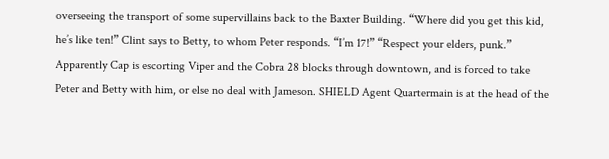overseeing the transport of some supervillains back to the Baxter Building. “Where did you get this kid, he’s like ten!” Clint says to Betty, to whom Peter responds. “I’m 17!” “Respect your elders, punk.” Apparently Cap is escorting Viper and the Cobra 28 blocks through downtown, and is forced to take Peter and Betty with him, or else no deal with Jameson. SHIELD Agent Quartermain is at the head of the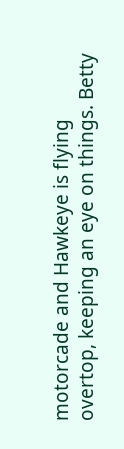motorcade and Hawkeye is flying overtop, keeping an eye on things. Betty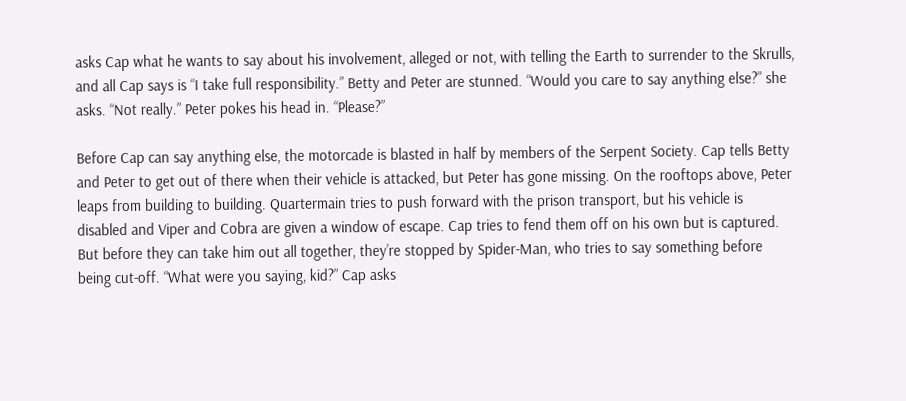asks Cap what he wants to say about his involvement, alleged or not, with telling the Earth to surrender to the Skrulls, and all Cap says is “I take full responsibility.” Betty and Peter are stunned. “Would you care to say anything else?” she asks. “Not really.” Peter pokes his head in. “Please?”

Before Cap can say anything else, the motorcade is blasted in half by members of the Serpent Society. Cap tells Betty and Peter to get out of there when their vehicle is attacked, but Peter has gone missing. On the rooftops above, Peter leaps from building to building. Quartermain tries to push forward with the prison transport, but his vehicle is disabled and Viper and Cobra are given a window of escape. Cap tries to fend them off on his own but is captured. But before they can take him out all together, they’re stopped by Spider-Man, who tries to say something before being cut-off. “What were you saying, kid?” Cap asks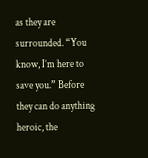as they are surrounded. “You know, I’m here to save you.” Before they can do anything heroic, the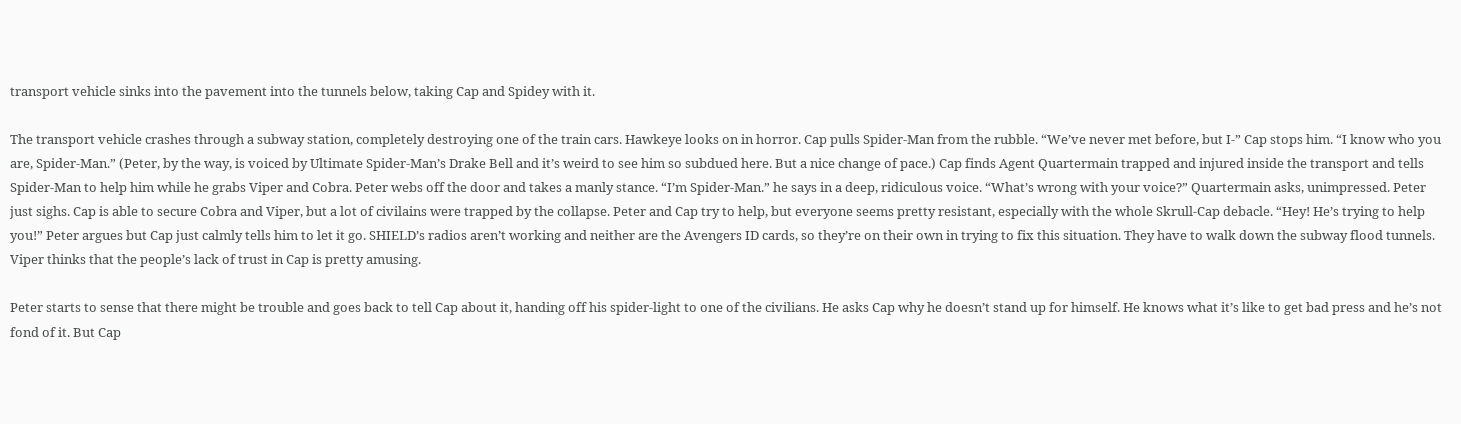transport vehicle sinks into the pavement into the tunnels below, taking Cap and Spidey with it.

The transport vehicle crashes through a subway station, completely destroying one of the train cars. Hawkeye looks on in horror. Cap pulls Spider-Man from the rubble. “We’ve never met before, but I-” Cap stops him. “I know who you are, Spider-Man.” (Peter, by the way, is voiced by Ultimate Spider-Man’s Drake Bell and it’s weird to see him so subdued here. But a nice change of pace.) Cap finds Agent Quartermain trapped and injured inside the transport and tells Spider-Man to help him while he grabs Viper and Cobra. Peter webs off the door and takes a manly stance. “I’m Spider-Man.” he says in a deep, ridiculous voice. “What’s wrong with your voice?” Quartermain asks, unimpressed. Peter just sighs. Cap is able to secure Cobra and Viper, but a lot of civilains were trapped by the collapse. Peter and Cap try to help, but everyone seems pretty resistant, especially with the whole Skrull-Cap debacle. “Hey! He’s trying to help you!” Peter argues but Cap just calmly tells him to let it go. SHIELD’s radios aren’t working and neither are the Avengers ID cards, so they’re on their own in trying to fix this situation. They have to walk down the subway flood tunnels. Viper thinks that the people’s lack of trust in Cap is pretty amusing.

Peter starts to sense that there might be trouble and goes back to tell Cap about it, handing off his spider-light to one of the civilians. He asks Cap why he doesn’t stand up for himself. He knows what it’s like to get bad press and he’s not fond of it. But Cap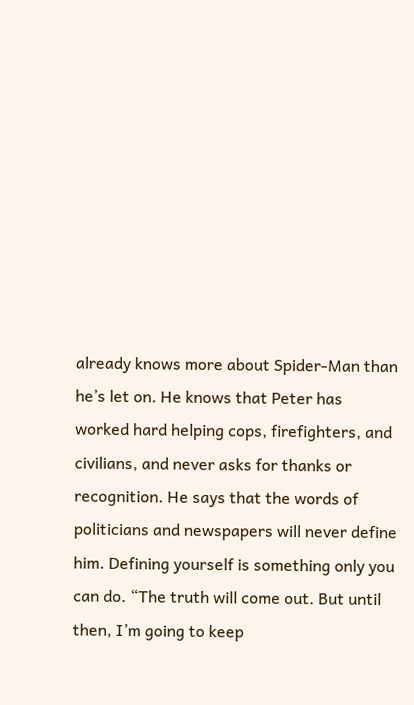already knows more about Spider-Man than he’s let on. He knows that Peter has worked hard helping cops, firefighters, and civilians, and never asks for thanks or recognition. He says that the words of politicians and newspapers will never define him. Defining yourself is something only you can do. “The truth will come out. But until then, I’m going to keep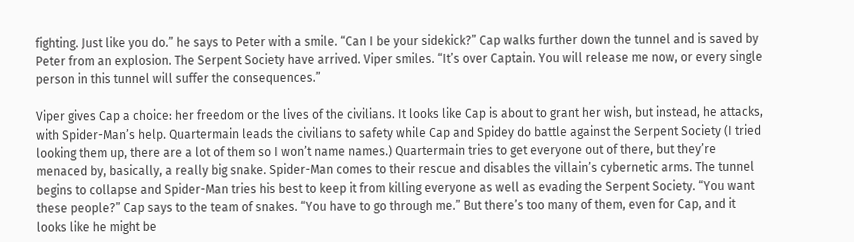fighting. Just like you do.” he says to Peter with a smile. “Can I be your sidekick?” Cap walks further down the tunnel and is saved by Peter from an explosion. The Serpent Society have arrived. Viper smiles. “It’s over Captain. You will release me now, or every single person in this tunnel will suffer the consequences.”

Viper gives Cap a choice: her freedom or the lives of the civilians. It looks like Cap is about to grant her wish, but instead, he attacks, with Spider-Man’s help. Quartermain leads the civilians to safety while Cap and Spidey do battle against the Serpent Society (I tried looking them up, there are a lot of them so I won’t name names.) Quartermain tries to get everyone out of there, but they’re menaced by, basically, a really big snake. Spider-Man comes to their rescue and disables the villain’s cybernetic arms. The tunnel begins to collapse and Spider-Man tries his best to keep it from killing everyone as well as evading the Serpent Society. “You want these people?” Cap says to the team of snakes. “You have to go through me.” But there’s too many of them, even for Cap, and it looks like he might be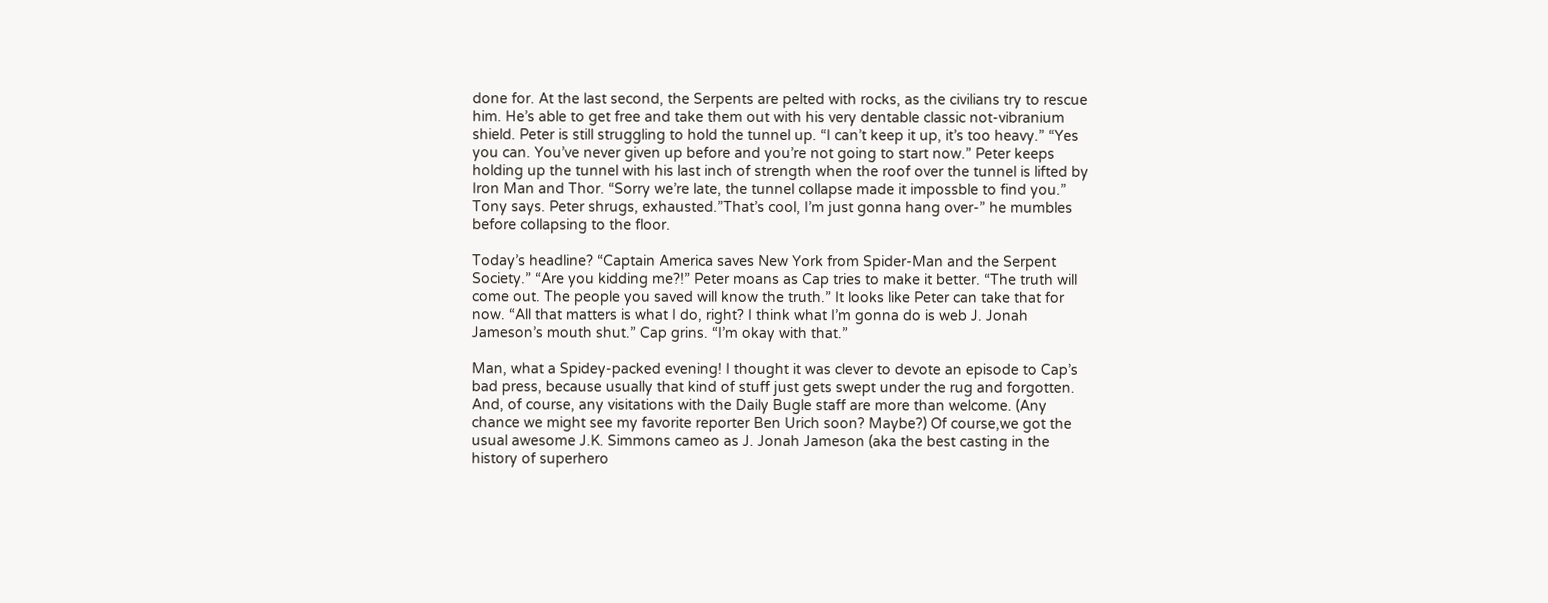done for. At the last second, the Serpents are pelted with rocks, as the civilians try to rescue him. He’s able to get free and take them out with his very dentable classic not-vibranium shield. Peter is still struggling to hold the tunnel up. “I can’t keep it up, it’s too heavy.” “Yes you can. You’ve never given up before and you’re not going to start now.” Peter keeps holding up the tunnel with his last inch of strength when the roof over the tunnel is lifted by Iron Man and Thor. “Sorry we’re late, the tunnel collapse made it impossble to find you.” Tony says. Peter shrugs, exhausted.”That’s cool, I’m just gonna hang over-” he mumbles before collapsing to the floor.

Today’s headline? “Captain America saves New York from Spider-Man and the Serpent Society.” “Are you kidding me?!” Peter moans as Cap tries to make it better. “The truth will come out. The people you saved will know the truth.” It looks like Peter can take that for now. “All that matters is what I do, right? I think what I’m gonna do is web J. Jonah Jameson’s mouth shut.” Cap grins. “I’m okay with that.”

Man, what a Spidey-packed evening! I thought it was clever to devote an episode to Cap’s bad press, because usually that kind of stuff just gets swept under the rug and forgotten. And, of course, any visitations with the Daily Bugle staff are more than welcome. (Any chance we might see my favorite reporter Ben Urich soon? Maybe?) Of course,we got the usual awesome J.K. Simmons cameo as J. Jonah Jameson (aka the best casting in the history of superhero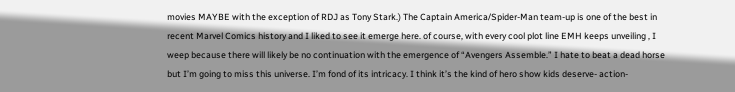movies MAYBE with the exception of RDJ as Tony Stark.) The Captain America/Spider-Man team-up is one of the best in recent Marvel Comics history and I liked to see it emerge here. of course, with every cool plot line EMH keeps unveiling , I weep because there will likely be no continuation with the emergence of “Avengers Assemble.” I hate to beat a dead horse but I’m going to miss this universe. I’m fond of its intricacy. I think it’s the kind of hero show kids deserve- action-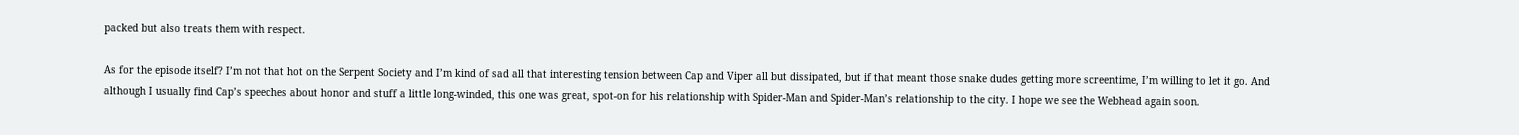packed but also treats them with respect.

As for the episode itself? I’m not that hot on the Serpent Society and I’m kind of sad all that interesting tension between Cap and Viper all but dissipated, but if that meant those snake dudes getting more screentime, I’m willing to let it go. And although I usually find Cap’s speeches about honor and stuff a little long-winded, this one was great, spot-on for his relationship with Spider-Man and Spider-Man’s relationship to the city. I hope we see the Webhead again soon.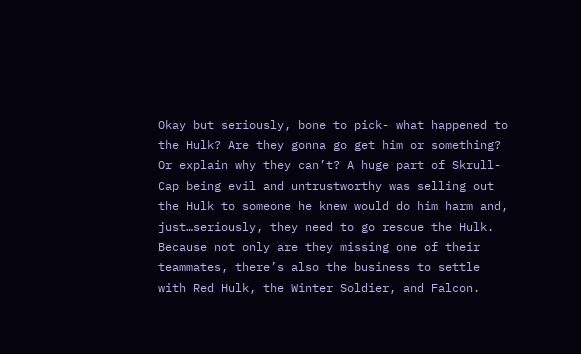Okay but seriously, bone to pick- what happened to the Hulk? Are they gonna go get him or something? Or explain why they can’t? A huge part of Skrull-Cap being evil and untrustworthy was selling out the Hulk to someone he knew would do him harm and, just…seriously, they need to go rescue the Hulk. Because not only are they missing one of their teammates, there’s also the business to settle with Red Hulk, the Winter Soldier, and Falcon.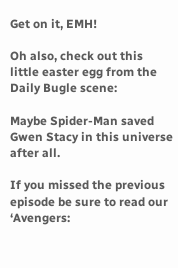Get on it, EMH!

Oh also, check out this little easter egg from the Daily Bugle scene:

Maybe Spider-Man saved Gwen Stacy in this universe after all.

If you missed the previous episode be sure to read our ‘Avengers: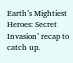Earth’s Mightiest Heroes: Secret Invasion’ recap to catch up.